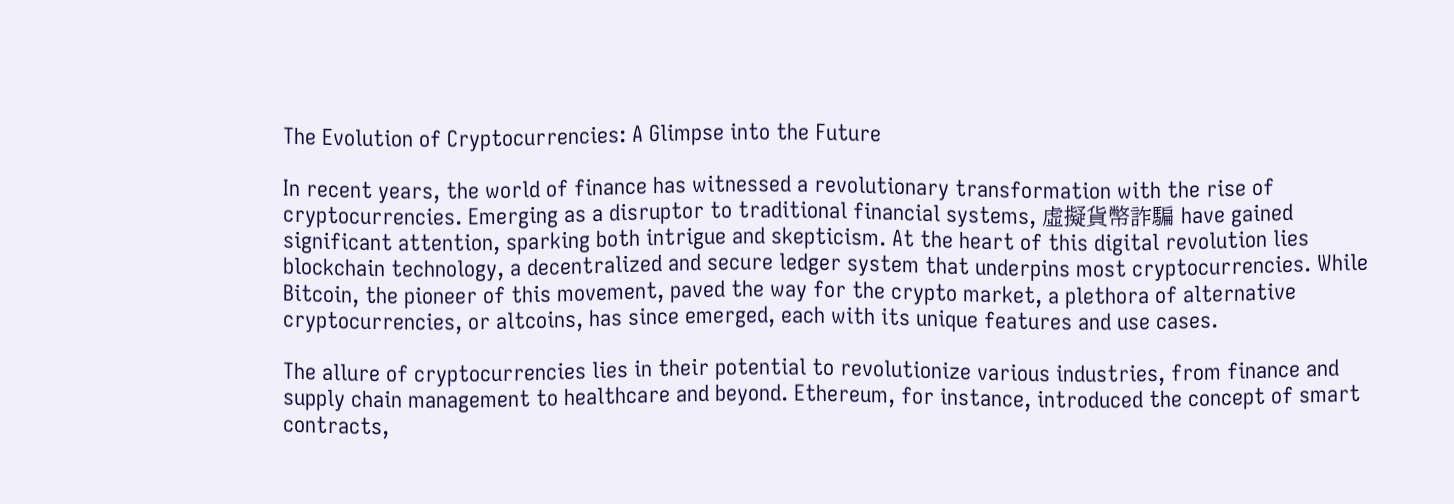The Evolution of Cryptocurrencies: A Glimpse into the Future

In recent years, the world of finance has witnessed a revolutionary transformation with the rise of cryptocurrencies. Emerging as a disruptor to traditional financial systems, 虛擬貨幣詐騙 have gained significant attention, sparking both intrigue and skepticism. At the heart of this digital revolution lies blockchain technology, a decentralized and secure ledger system that underpins most cryptocurrencies. While Bitcoin, the pioneer of this movement, paved the way for the crypto market, a plethora of alternative cryptocurrencies, or altcoins, has since emerged, each with its unique features and use cases.

The allure of cryptocurrencies lies in their potential to revolutionize various industries, from finance and supply chain management to healthcare and beyond. Ethereum, for instance, introduced the concept of smart contracts,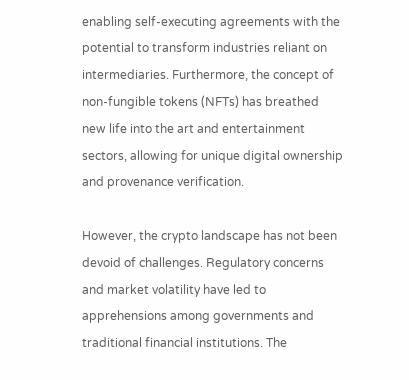enabling self-executing agreements with the potential to transform industries reliant on intermediaries. Furthermore, the concept of non-fungible tokens (NFTs) has breathed new life into the art and entertainment sectors, allowing for unique digital ownership and provenance verification.

However, the crypto landscape has not been devoid of challenges. Regulatory concerns and market volatility have led to apprehensions among governments and traditional financial institutions. The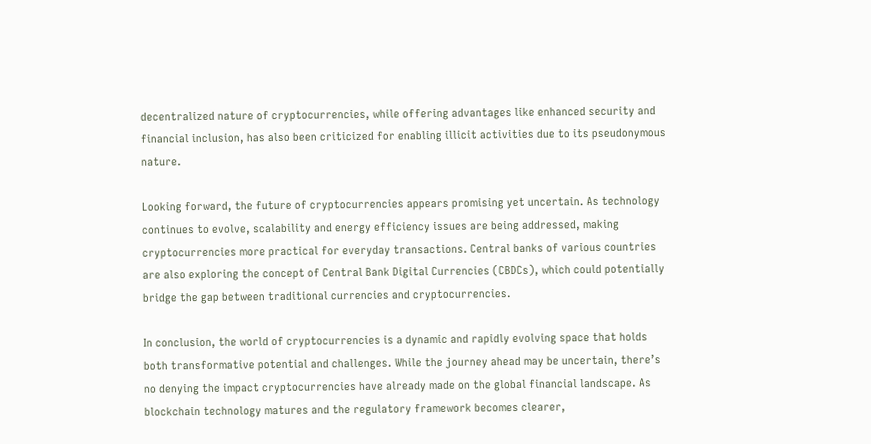decentralized nature of cryptocurrencies, while offering advantages like enhanced security and financial inclusion, has also been criticized for enabling illicit activities due to its pseudonymous nature.

Looking forward, the future of cryptocurrencies appears promising yet uncertain. As technology continues to evolve, scalability and energy efficiency issues are being addressed, making cryptocurrencies more practical for everyday transactions. Central banks of various countries are also exploring the concept of Central Bank Digital Currencies (CBDCs), which could potentially bridge the gap between traditional currencies and cryptocurrencies.

In conclusion, the world of cryptocurrencies is a dynamic and rapidly evolving space that holds both transformative potential and challenges. While the journey ahead may be uncertain, there’s no denying the impact cryptocurrencies have already made on the global financial landscape. As blockchain technology matures and the regulatory framework becomes clearer,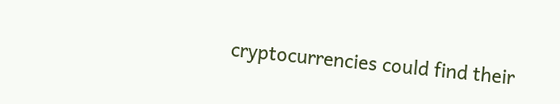cryptocurrencies could find their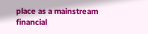place as a mainstream financial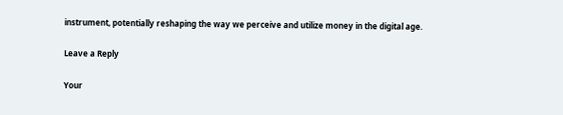instrument, potentially reshaping the way we perceive and utilize money in the digital age.

Leave a Reply

Your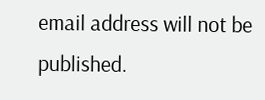email address will not be published.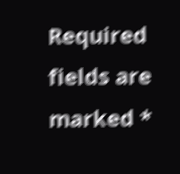Required fields are marked *